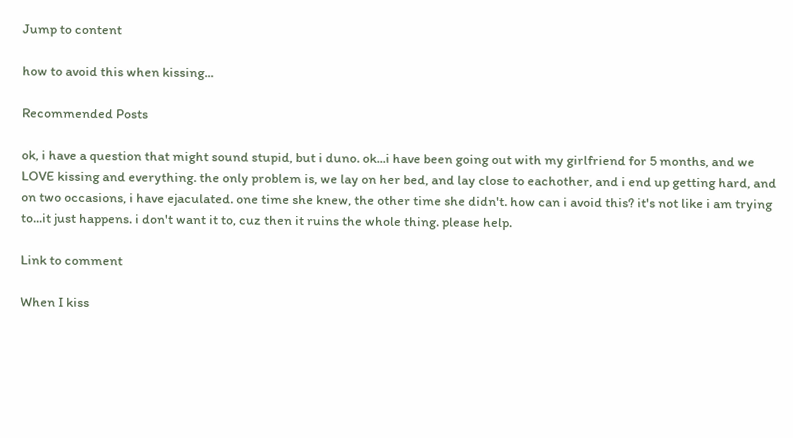Jump to content

how to avoid this when kissing...

Recommended Posts

ok, i have a question that might sound stupid, but i duno. ok...i have been going out with my girlfriend for 5 months, and we LOVE kissing and everything. the only problem is, we lay on her bed, and lay close to eachother, and i end up getting hard, and on two occasions, i have ejaculated. one time she knew, the other time she didn't. how can i avoid this? it's not like i am trying to...it just happens. i don't want it to, cuz then it ruins the whole thing. please help.

Link to comment

When I kiss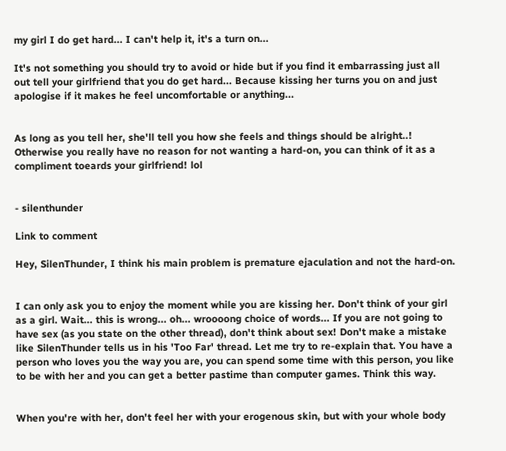my girl I do get hard... I can't help it, it's a turn on...

It's not something you should try to avoid or hide but if you find it embarrassing just all out tell your girlfriend that you do get hard... Because kissing her turns you on and just apologise if it makes he feel uncomfortable or anything...


As long as you tell her, she'll tell you how she feels and things should be alright..! Otherwise you really have no reason for not wanting a hard-on, you can think of it as a compliment toeards your girlfriend! lol


- silenthunder

Link to comment

Hey, SilenThunder, I think his main problem is premature ejaculation and not the hard-on.


I can only ask you to enjoy the moment while you are kissing her. Don't think of your girl as a girl. Wait... this is wrong... oh... wroooong choice of words... If you are not going to have sex (as you state on the other thread), don't think about sex! Don't make a mistake like SilenThunder tells us in his 'Too Far' thread. Let me try to re-explain that. You have a person who loves you the way you are, you can spend some time with this person, you like to be with her and you can get a better pastime than computer games. Think this way.


When you're with her, don't feel her with your erogenous skin, but with your whole body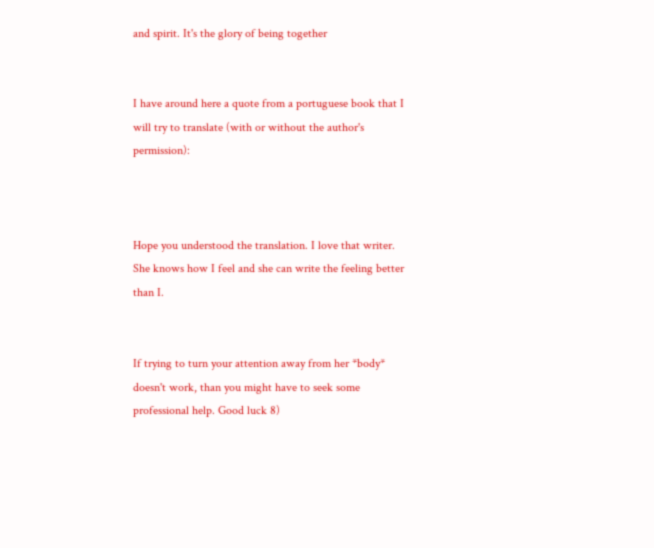and spirit. It's the glory of being together


I have around here a quote from a portuguese book that I will try to translate (with or without the author's permission):



Hope you understood the translation. I love that writer. She knows how I feel and she can write the feeling better than I.


If trying to turn your attention away from her *body* doesn't work, than you might have to seek some professional help. Good luck 8)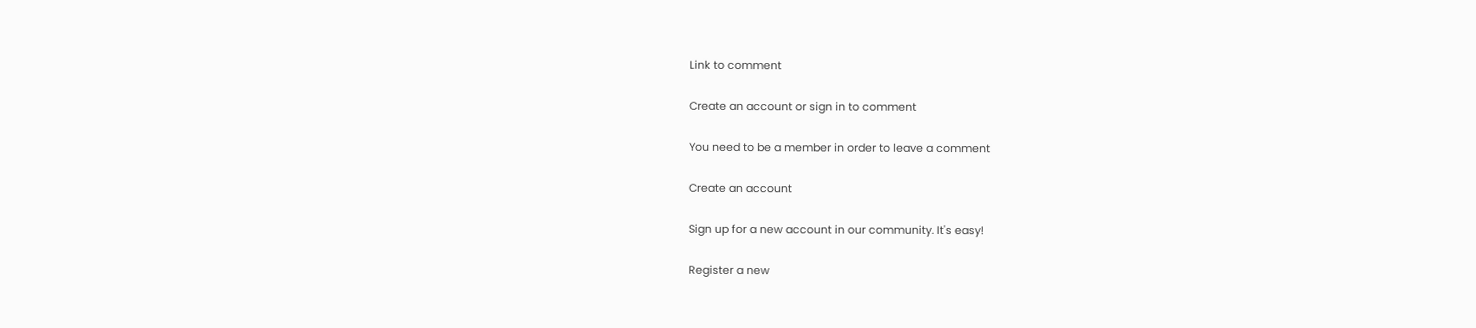Link to comment

Create an account or sign in to comment

You need to be a member in order to leave a comment

Create an account

Sign up for a new account in our community. It's easy!

Register a new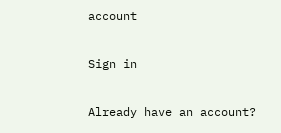account

Sign in

Already have an account?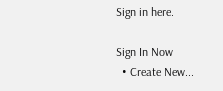Sign in here.

Sign In Now
  • Create New...